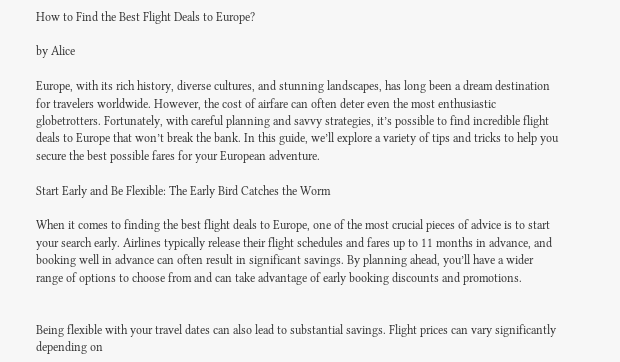How to Find the Best Flight Deals to Europe?

by Alice

Europe, with its rich history, diverse cultures, and stunning landscapes, has long been a dream destination for travelers worldwide. However, the cost of airfare can often deter even the most enthusiastic globetrotters. Fortunately, with careful planning and savvy strategies, it’s possible to find incredible flight deals to Europe that won’t break the bank. In this guide, we’ll explore a variety of tips and tricks to help you secure the best possible fares for your European adventure.

Start Early and Be Flexible: The Early Bird Catches the Worm

When it comes to finding the best flight deals to Europe, one of the most crucial pieces of advice is to start your search early. Airlines typically release their flight schedules and fares up to 11 months in advance, and booking well in advance can often result in significant savings. By planning ahead, you’ll have a wider range of options to choose from and can take advantage of early booking discounts and promotions.


Being flexible with your travel dates can also lead to substantial savings. Flight prices can vary significantly depending on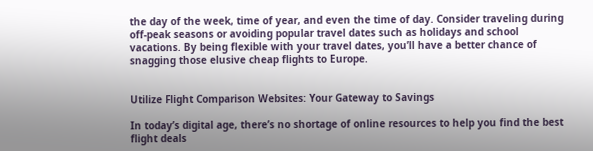the day of the week, time of year, and even the time of day. Consider traveling during off-peak seasons or avoiding popular travel dates such as holidays and school vacations. By being flexible with your travel dates, you’ll have a better chance of snagging those elusive cheap flights to Europe.


Utilize Flight Comparison Websites: Your Gateway to Savings

In today’s digital age, there’s no shortage of online resources to help you find the best flight deals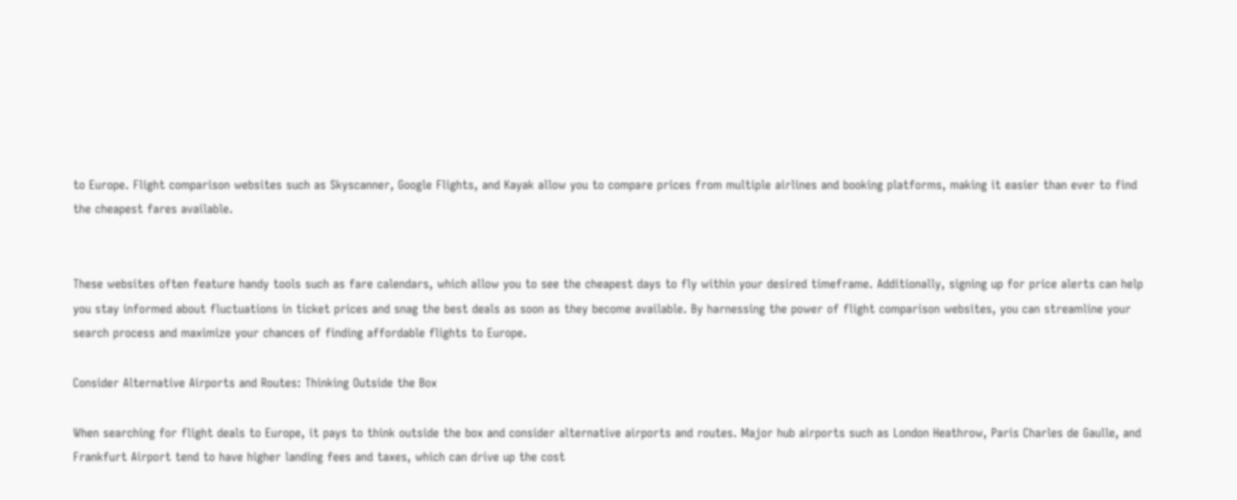to Europe. Flight comparison websites such as Skyscanner, Google Flights, and Kayak allow you to compare prices from multiple airlines and booking platforms, making it easier than ever to find the cheapest fares available.


These websites often feature handy tools such as fare calendars, which allow you to see the cheapest days to fly within your desired timeframe. Additionally, signing up for price alerts can help you stay informed about fluctuations in ticket prices and snag the best deals as soon as they become available. By harnessing the power of flight comparison websites, you can streamline your search process and maximize your chances of finding affordable flights to Europe.

Consider Alternative Airports and Routes: Thinking Outside the Box

When searching for flight deals to Europe, it pays to think outside the box and consider alternative airports and routes. Major hub airports such as London Heathrow, Paris Charles de Gaulle, and Frankfurt Airport tend to have higher landing fees and taxes, which can drive up the cost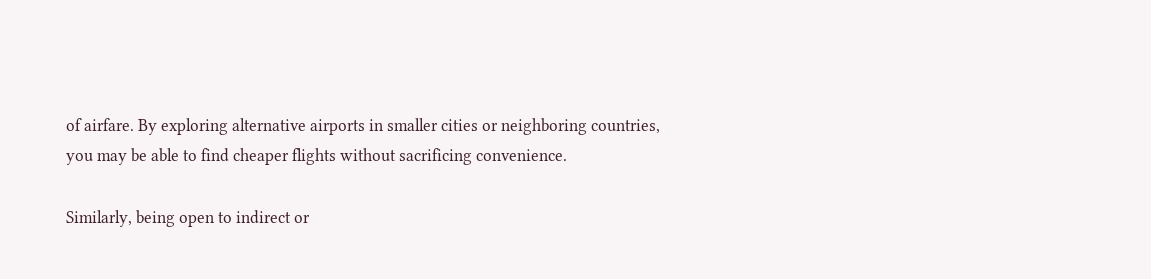of airfare. By exploring alternative airports in smaller cities or neighboring countries, you may be able to find cheaper flights without sacrificing convenience.

Similarly, being open to indirect or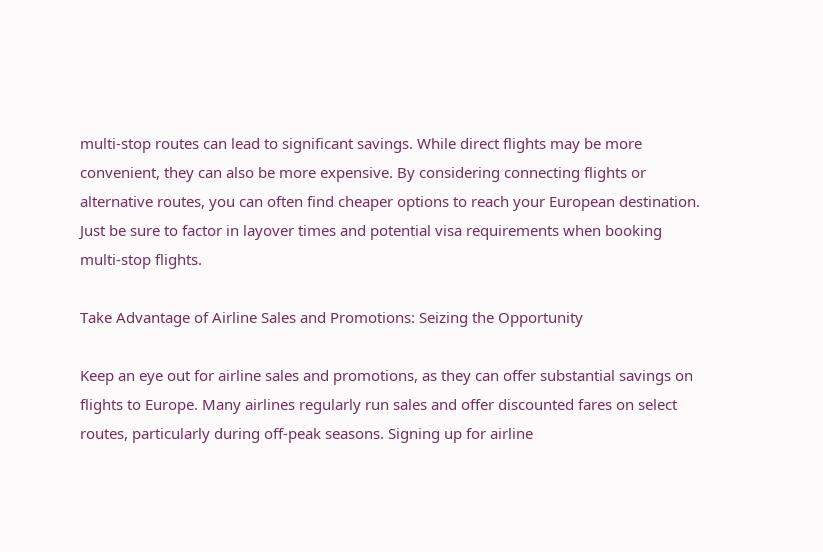multi-stop routes can lead to significant savings. While direct flights may be more convenient, they can also be more expensive. By considering connecting flights or alternative routes, you can often find cheaper options to reach your European destination. Just be sure to factor in layover times and potential visa requirements when booking multi-stop flights.

Take Advantage of Airline Sales and Promotions: Seizing the Opportunity

Keep an eye out for airline sales and promotions, as they can offer substantial savings on flights to Europe. Many airlines regularly run sales and offer discounted fares on select routes, particularly during off-peak seasons. Signing up for airline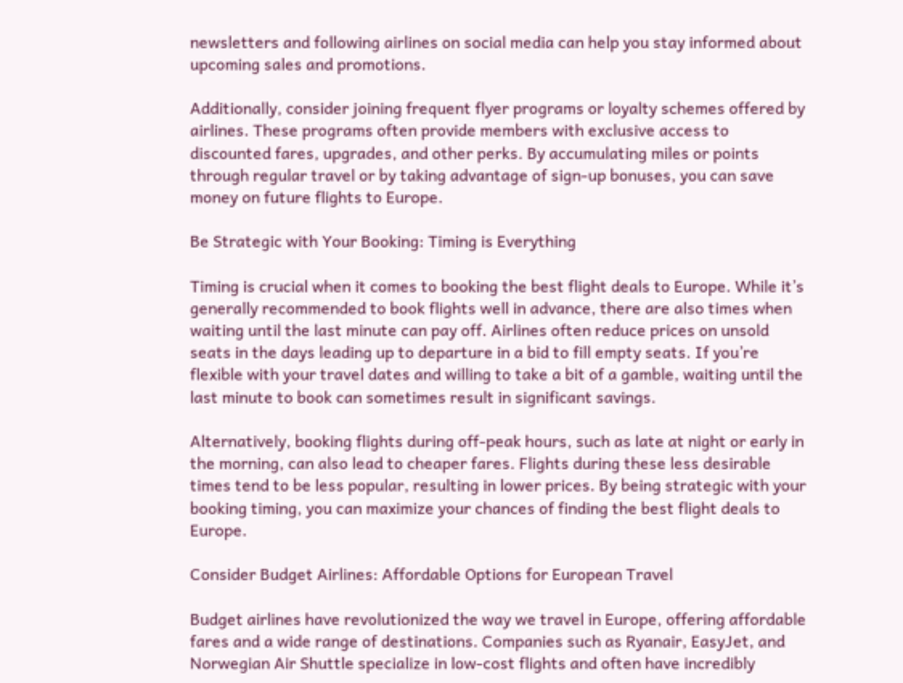newsletters and following airlines on social media can help you stay informed about upcoming sales and promotions.

Additionally, consider joining frequent flyer programs or loyalty schemes offered by airlines. These programs often provide members with exclusive access to discounted fares, upgrades, and other perks. By accumulating miles or points through regular travel or by taking advantage of sign-up bonuses, you can save money on future flights to Europe.

Be Strategic with Your Booking: Timing is Everything

Timing is crucial when it comes to booking the best flight deals to Europe. While it’s generally recommended to book flights well in advance, there are also times when waiting until the last minute can pay off. Airlines often reduce prices on unsold seats in the days leading up to departure in a bid to fill empty seats. If you’re flexible with your travel dates and willing to take a bit of a gamble, waiting until the last minute to book can sometimes result in significant savings.

Alternatively, booking flights during off-peak hours, such as late at night or early in the morning, can also lead to cheaper fares. Flights during these less desirable times tend to be less popular, resulting in lower prices. By being strategic with your booking timing, you can maximize your chances of finding the best flight deals to Europe.

Consider Budget Airlines: Affordable Options for European Travel

Budget airlines have revolutionized the way we travel in Europe, offering affordable fares and a wide range of destinations. Companies such as Ryanair, EasyJet, and Norwegian Air Shuttle specialize in low-cost flights and often have incredibly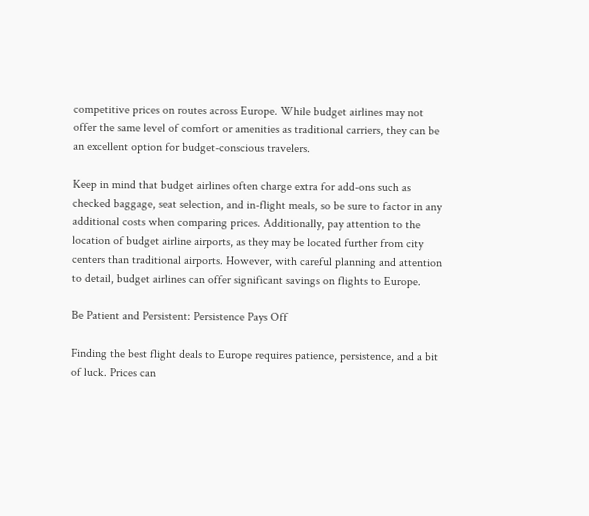competitive prices on routes across Europe. While budget airlines may not offer the same level of comfort or amenities as traditional carriers, they can be an excellent option for budget-conscious travelers.

Keep in mind that budget airlines often charge extra for add-ons such as checked baggage, seat selection, and in-flight meals, so be sure to factor in any additional costs when comparing prices. Additionally, pay attention to the location of budget airline airports, as they may be located further from city centers than traditional airports. However, with careful planning and attention to detail, budget airlines can offer significant savings on flights to Europe.

Be Patient and Persistent: Persistence Pays Off

Finding the best flight deals to Europe requires patience, persistence, and a bit of luck. Prices can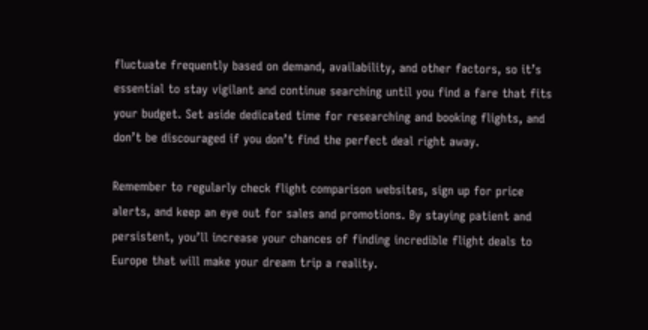fluctuate frequently based on demand, availability, and other factors, so it’s essential to stay vigilant and continue searching until you find a fare that fits your budget. Set aside dedicated time for researching and booking flights, and don’t be discouraged if you don’t find the perfect deal right away.

Remember to regularly check flight comparison websites, sign up for price alerts, and keep an eye out for sales and promotions. By staying patient and persistent, you’ll increase your chances of finding incredible flight deals to Europe that will make your dream trip a reality.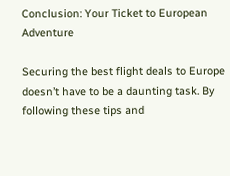Conclusion: Your Ticket to European Adventure

Securing the best flight deals to Europe doesn’t have to be a daunting task. By following these tips and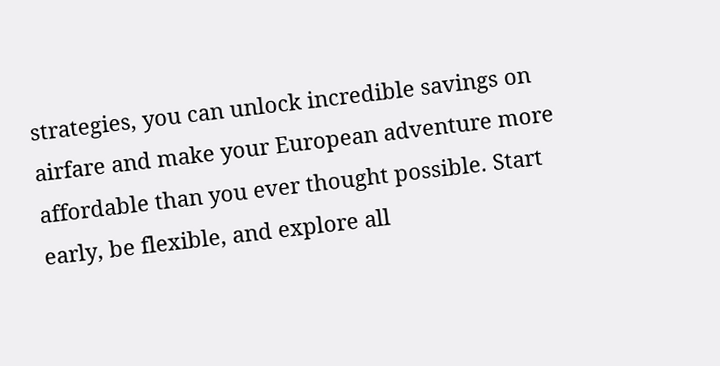strategies, you can unlock incredible savings on airfare and make your European adventure more affordable than you ever thought possible. Start early, be flexible, and explore all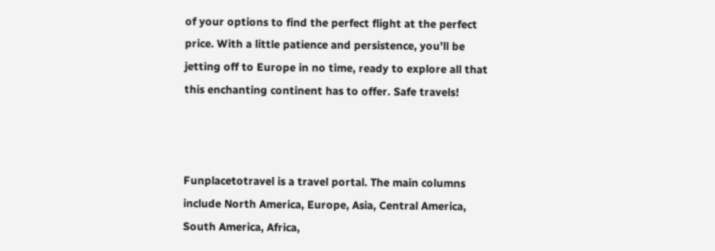of your options to find the perfect flight at the perfect price. With a little patience and persistence, you’ll be jetting off to Europe in no time, ready to explore all that this enchanting continent has to offer. Safe travels!



Funplacetotravel is a travel portal. The main columns include North America, Europe, Asia, Central America, South America, Africa,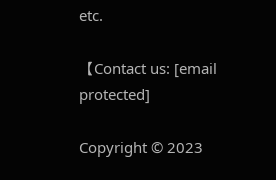etc.

【Contact us: [email protected]

Copyright © 2023